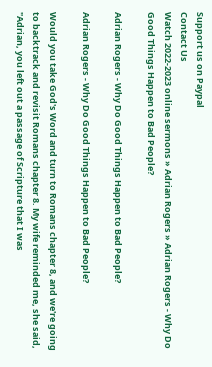Support us on Paypal
Contact Us
Watch 2022-2023 online sermons » Adrian Rogers » Adrian Rogers - Why Do Good Things Happen to Bad People?

Adrian Rogers - Why Do Good Things Happen to Bad People?

Adrian Rogers - Why Do Good Things Happen to Bad People?

Would you take God's Word and turn to Romans chapter 8, and we're going to backtrack and revisit Romans chapter 8. My wife reminded me, she said, "Adrian, you left out a passage of Scripture that I was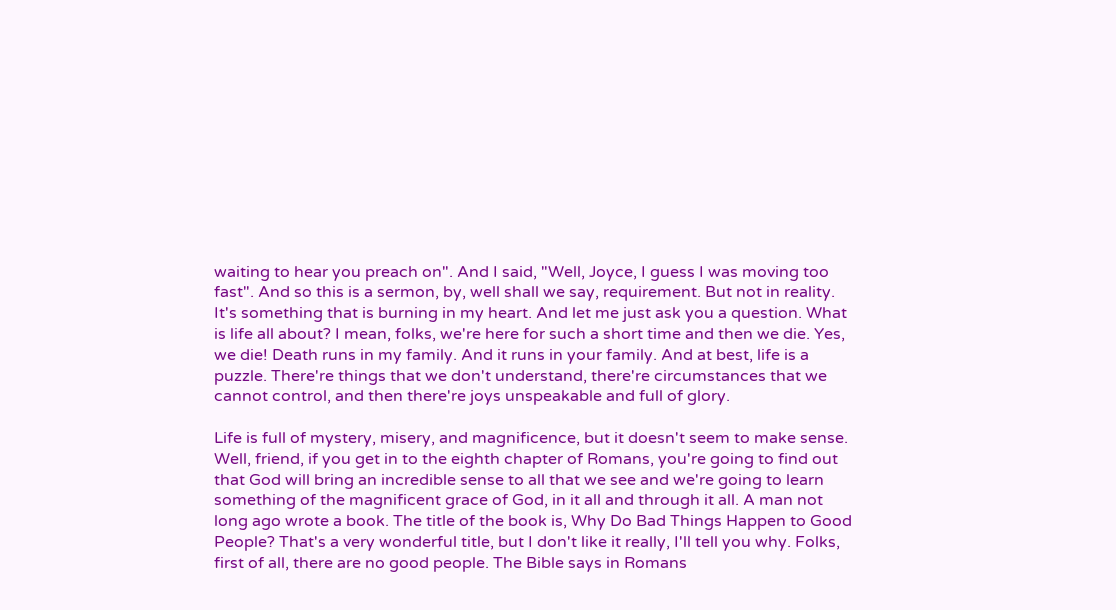waiting to hear you preach on". And I said, "Well, Joyce, I guess I was moving too fast". And so this is a sermon, by, well shall we say, requirement. But not in reality. It's something that is burning in my heart. And let me just ask you a question. What is life all about? I mean, folks, we're here for such a short time and then we die. Yes, we die! Death runs in my family. And it runs in your family. And at best, life is a puzzle. There're things that we don't understand, there're circumstances that we cannot control, and then there're joys unspeakable and full of glory.

Life is full of mystery, misery, and magnificence, but it doesn't seem to make sense. Well, friend, if you get in to the eighth chapter of Romans, you're going to find out that God will bring an incredible sense to all that we see and we're going to learn something of the magnificent grace of God, in it all and through it all. A man not long ago wrote a book. The title of the book is, Why Do Bad Things Happen to Good People? That's a very wonderful title, but I don't like it really, I'll tell you why. Folks, first of all, there are no good people. The Bible says in Romans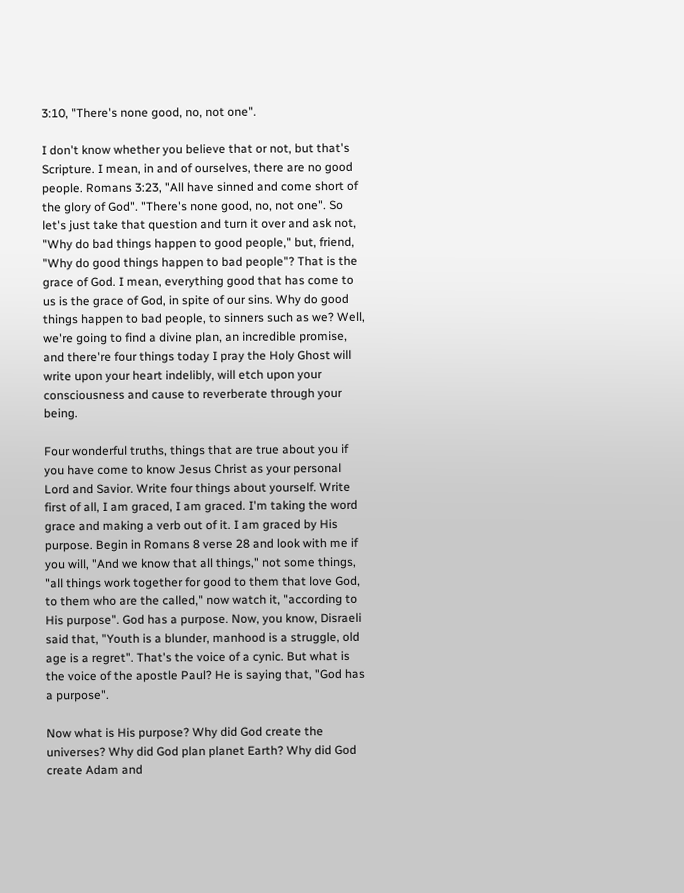3:10, "There's none good, no, not one".

I don't know whether you believe that or not, but that's Scripture. I mean, in and of ourselves, there are no good people. Romans 3:23, "All have sinned and come short of the glory of God". "There's none good, no, not one". So let's just take that question and turn it over and ask not, "Why do bad things happen to good people," but, friend, "Why do good things happen to bad people"? That is the grace of God. I mean, everything good that has come to us is the grace of God, in spite of our sins. Why do good things happen to bad people, to sinners such as we? Well, we're going to find a divine plan, an incredible promise, and there're four things today I pray the Holy Ghost will write upon your heart indelibly, will etch upon your consciousness and cause to reverberate through your being.

Four wonderful truths, things that are true about you if you have come to know Jesus Christ as your personal Lord and Savior. Write four things about yourself. Write first of all, I am graced, I am graced. I'm taking the word grace and making a verb out of it. I am graced by His purpose. Begin in Romans 8 verse 28 and look with me if you will, "And we know that all things," not some things, "all things work together for good to them that love God, to them who are the called," now watch it, "according to His purpose". God has a purpose. Now, you know, Disraeli said that, "Youth is a blunder, manhood is a struggle, old age is a regret". That's the voice of a cynic. But what is the voice of the apostle Paul? He is saying that, "God has a purpose".

Now what is His purpose? Why did God create the universes? Why did God plan planet Earth? Why did God create Adam and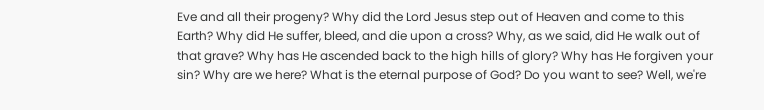Eve and all their progeny? Why did the Lord Jesus step out of Heaven and come to this Earth? Why did He suffer, bleed, and die upon a cross? Why, as we said, did He walk out of that grave? Why has He ascended back to the high hills of glory? Why has He forgiven your sin? Why are we here? What is the eternal purpose of God? Do you want to see? Well, we're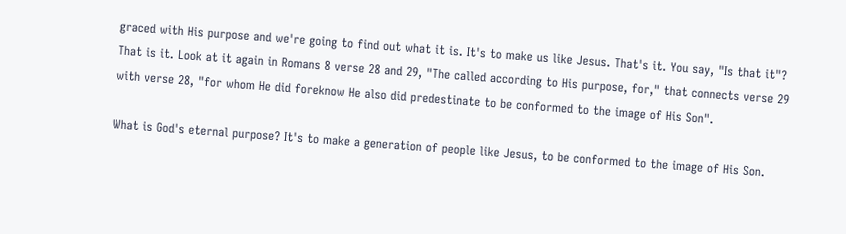graced with His purpose and we're going to find out what it is. It's to make us like Jesus. That's it. You say, "Is that it"? That is it. Look at it again in Romans 8 verse 28 and 29, "The called according to His purpose, for," that connects verse 29 with verse 28, "for whom He did foreknow He also did predestinate to be conformed to the image of His Son".

What is God's eternal purpose? It's to make a generation of people like Jesus, to be conformed to the image of His Son.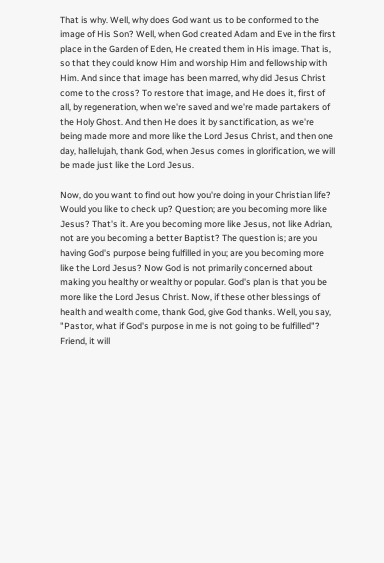That is why. Well, why does God want us to be conformed to the image of His Son? Well, when God created Adam and Eve in the first place in the Garden of Eden, He created them in His image. That is, so that they could know Him and worship Him and fellowship with Him. And since that image has been marred, why did Jesus Christ come to the cross? To restore that image, and He does it, first of all, by regeneration, when we're saved and we're made partakers of the Holy Ghost. And then He does it by sanctification, as we're being made more and more like the Lord Jesus Christ, and then one day, hallelujah, thank God, when Jesus comes in glorification, we will be made just like the Lord Jesus.

Now, do you want to find out how you're doing in your Christian life? Would you like to check up? Question; are you becoming more like Jesus? That's it. Are you becoming more like Jesus, not like Adrian, not are you becoming a better Baptist? The question is; are you having God's purpose being fulfilled in you; are you becoming more like the Lord Jesus? Now God is not primarily concerned about making you healthy or wealthy or popular. God's plan is that you be more like the Lord Jesus Christ. Now, if these other blessings of health and wealth come, thank God, give God thanks. Well, you say, "Pastor, what if God's purpose in me is not going to be fulfilled"? Friend, it will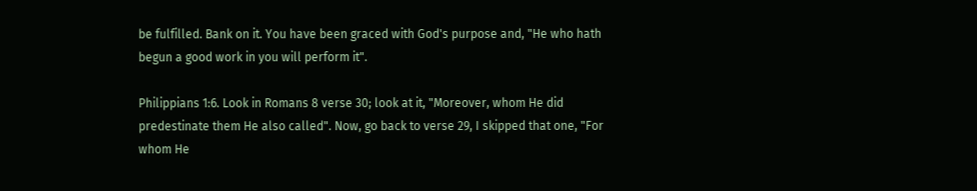be fulfilled. Bank on it. You have been graced with God's purpose and, "He who hath begun a good work in you will perform it".

Philippians 1:6. Look in Romans 8 verse 30; look at it, "Moreover, whom He did predestinate them He also called". Now, go back to verse 29, I skipped that one, "For whom He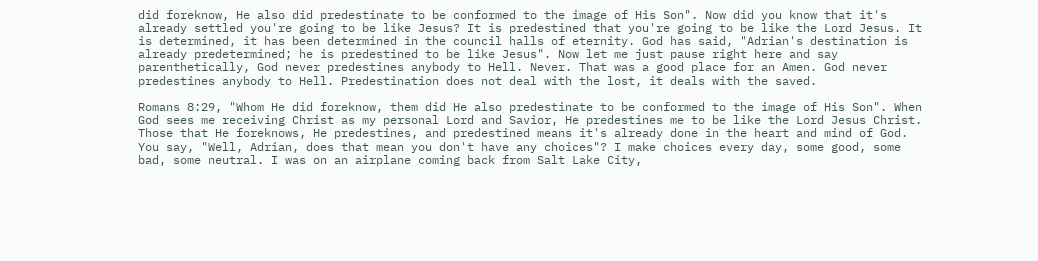did foreknow, He also did predestinate to be conformed to the image of His Son". Now did you know that it's already settled you're going to be like Jesus? It is predestined that you're going to be like the Lord Jesus. It is determined, it has been determined in the council halls of eternity. God has said, "Adrian's destination is already predetermined; he is predestined to be like Jesus". Now let me just pause right here and say parenthetically, God never predestines anybody to Hell. Never. That was a good place for an Amen. God never predestines anybody to Hell. Predestination does not deal with the lost, it deals with the saved.

Romans 8:29, "Whom He did foreknow, them did He also predestinate to be conformed to the image of His Son". When God sees me receiving Christ as my personal Lord and Savior, He predestines me to be like the Lord Jesus Christ. Those that He foreknows, He predestines, and predestined means it's already done in the heart and mind of God. You say, "Well, Adrian, does that mean you don't have any choices"? I make choices every day, some good, some bad, some neutral. I was on an airplane coming back from Salt Lake City,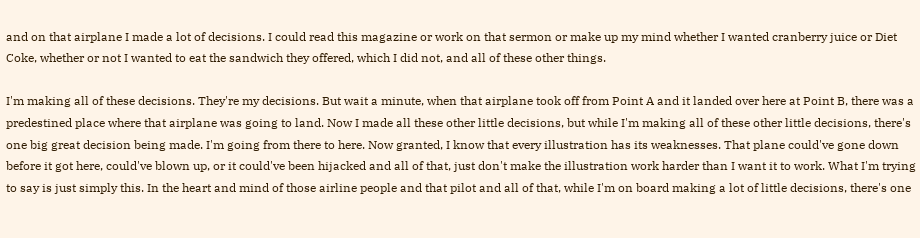and on that airplane I made a lot of decisions. I could read this magazine or work on that sermon or make up my mind whether I wanted cranberry juice or Diet Coke, whether or not I wanted to eat the sandwich they offered, which I did not, and all of these other things.

I'm making all of these decisions. They're my decisions. But wait a minute, when that airplane took off from Point A and it landed over here at Point B, there was a predestined place where that airplane was going to land. Now I made all these other little decisions, but while I'm making all of these other little decisions, there's one big great decision being made. I'm going from there to here. Now granted, I know that every illustration has its weaknesses. That plane could've gone down before it got here, could've blown up, or it could've been hijacked and all of that, just don't make the illustration work harder than I want it to work. What I'm trying to say is just simply this. In the heart and mind of those airline people and that pilot and all of that, while I'm on board making a lot of little decisions, there's one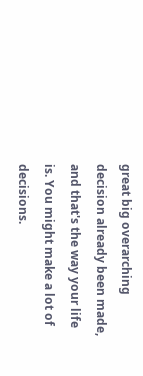great big overarching decision already been made, and that's the way your life is. You might make a lot of decisions.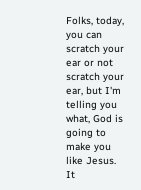Folks, today, you can scratch your ear or not scratch your ear, but I'm telling you what, God is going to make you like Jesus. It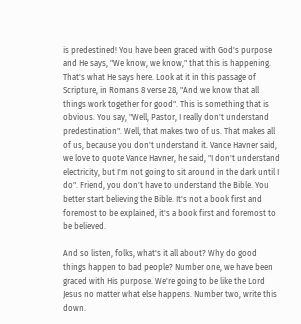is predestined! You have been graced with God's purpose and He says, "We know, we know," that this is happening. That's what He says here. Look at it in this passage of Scripture, in Romans 8 verse 28, "And we know that all things work together for good". This is something that is obvious. You say, "Well, Pastor, I really don't understand predestination". Well, that makes two of us. That makes all of us, because you don't understand it. Vance Havner said, we love to quote Vance Havner, he said, "I don't understand electricity, but I'm not going to sit around in the dark until I do". Friend, you don't have to understand the Bible. You better start believing the Bible. It's not a book first and foremost to be explained, it's a book first and foremost to be believed.

And so listen, folks, what's it all about? Why do good things happen to bad people? Number one, we have been graced with His purpose. We're going to be like the Lord Jesus no matter what else happens. Number two, write this down.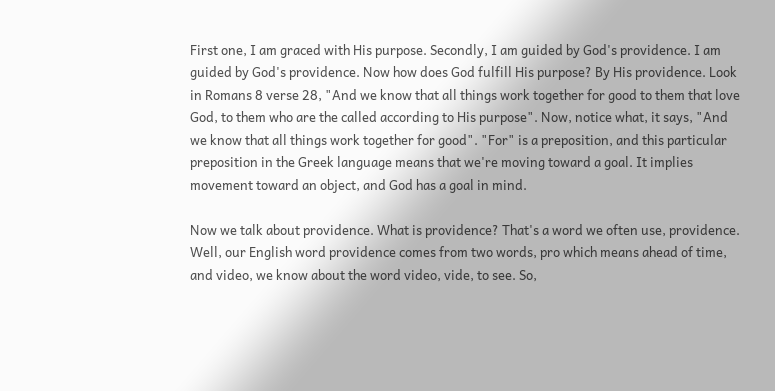First one, I am graced with His purpose. Secondly, I am guided by God's providence. I am guided by God's providence. Now how does God fulfill His purpose? By His providence. Look in Romans 8 verse 28, "And we know that all things work together for good to them that love God, to them who are the called according to His purpose". Now, notice what, it says, "And we know that all things work together for good". "For" is a preposition, and this particular preposition in the Greek language means that we're moving toward a goal. It implies movement toward an object, and God has a goal in mind.

Now we talk about providence. What is providence? That's a word we often use, providence. Well, our English word providence comes from two words, pro which means ahead of time, and video, we know about the word video, vide, to see. So,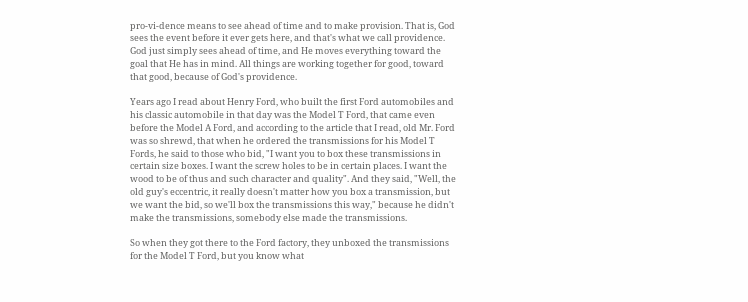pro-vi-dence means to see ahead of time and to make provision. That is, God sees the event before it ever gets here, and that's what we call providence. God just simply sees ahead of time, and He moves everything toward the goal that He has in mind. All things are working together for good, toward that good, because of God's providence.

Years ago I read about Henry Ford, who built the first Ford automobiles and his classic automobile in that day was the Model T Ford, that came even before the Model A Ford, and according to the article that I read, old Mr. Ford was so shrewd, that when he ordered the transmissions for his Model T Fords, he said to those who bid, "I want you to box these transmissions in certain size boxes. I want the screw holes to be in certain places. I want the wood to be of thus and such character and quality". And they said, "Well, the old guy's eccentric, it really doesn't matter how you box a transmission, but we want the bid, so we'll box the transmissions this way," because he didn't make the transmissions, somebody else made the transmissions.

So when they got there to the Ford factory, they unboxed the transmissions for the Model T Ford, but you know what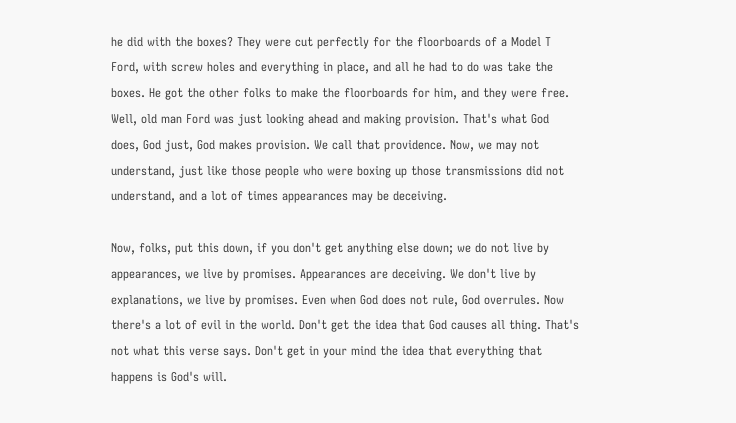he did with the boxes? They were cut perfectly for the floorboards of a Model T Ford, with screw holes and everything in place, and all he had to do was take the boxes. He got the other folks to make the floorboards for him, and they were free. Well, old man Ford was just looking ahead and making provision. That's what God does, God just, God makes provision. We call that providence. Now, we may not understand, just like those people who were boxing up those transmissions did not understand, and a lot of times appearances may be deceiving.

Now, folks, put this down, if you don't get anything else down; we do not live by appearances, we live by promises. Appearances are deceiving. We don't live by explanations, we live by promises. Even when God does not rule, God overrules. Now there's a lot of evil in the world. Don't get the idea that God causes all thing. That's not what this verse says. Don't get in your mind the idea that everything that happens is God's will.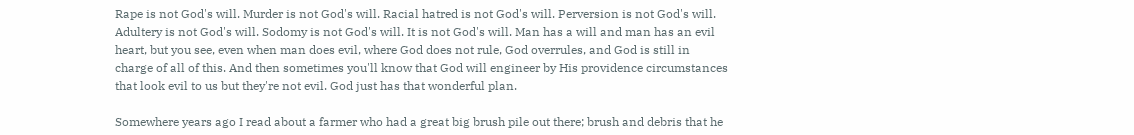Rape is not God's will. Murder is not God's will. Racial hatred is not God's will. Perversion is not God's will. Adultery is not God's will. Sodomy is not God's will. It is not God's will. Man has a will and man has an evil heart, but you see, even when man does evil, where God does not rule, God overrules, and God is still in charge of all of this. And then sometimes you'll know that God will engineer by His providence circumstances that look evil to us but they're not evil. God just has that wonderful plan.

Somewhere years ago I read about a farmer who had a great big brush pile out there; brush and debris that he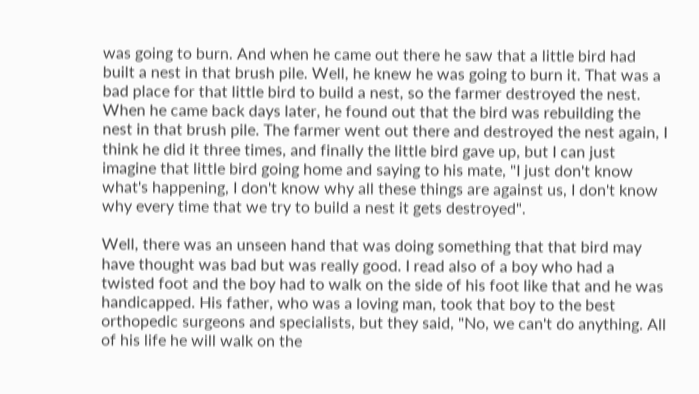was going to burn. And when he came out there he saw that a little bird had built a nest in that brush pile. Well, he knew he was going to burn it. That was a bad place for that little bird to build a nest, so the farmer destroyed the nest. When he came back days later, he found out that the bird was rebuilding the nest in that brush pile. The farmer went out there and destroyed the nest again, I think he did it three times, and finally the little bird gave up, but I can just imagine that little bird going home and saying to his mate, "I just don't know what's happening, I don't know why all these things are against us, I don't know why every time that we try to build a nest it gets destroyed".

Well, there was an unseen hand that was doing something that that bird may have thought was bad but was really good. I read also of a boy who had a twisted foot and the boy had to walk on the side of his foot like that and he was handicapped. His father, who was a loving man, took that boy to the best orthopedic surgeons and specialists, but they said, "No, we can't do anything. All of his life he will walk on the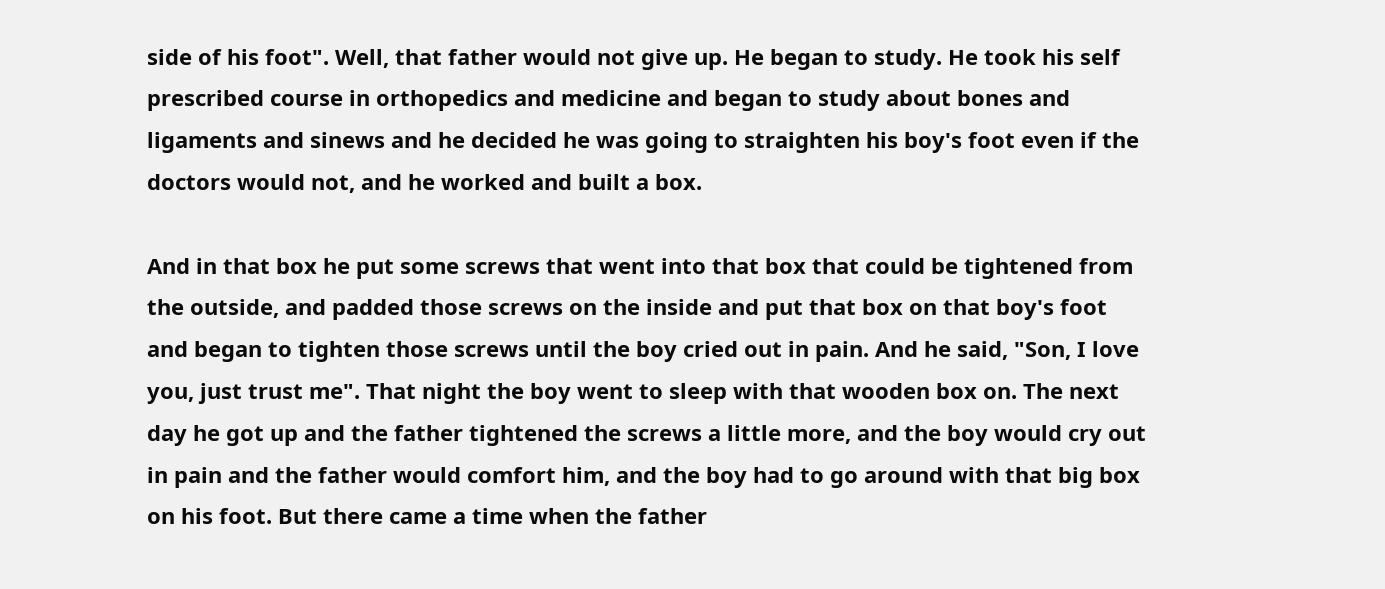side of his foot". Well, that father would not give up. He began to study. He took his self prescribed course in orthopedics and medicine and began to study about bones and ligaments and sinews and he decided he was going to straighten his boy's foot even if the doctors would not, and he worked and built a box.

And in that box he put some screws that went into that box that could be tightened from the outside, and padded those screws on the inside and put that box on that boy's foot and began to tighten those screws until the boy cried out in pain. And he said, "Son, I love you, just trust me". That night the boy went to sleep with that wooden box on. The next day he got up and the father tightened the screws a little more, and the boy would cry out in pain and the father would comfort him, and the boy had to go around with that big box on his foot. But there came a time when the father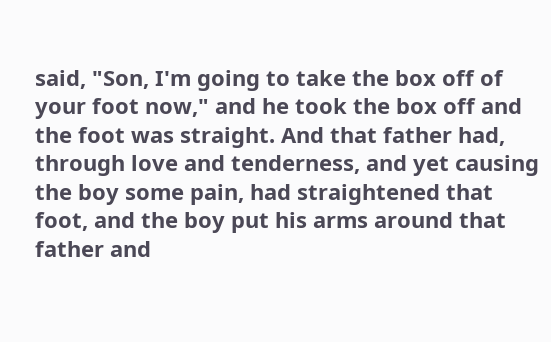said, "Son, I'm going to take the box off of your foot now," and he took the box off and the foot was straight. And that father had, through love and tenderness, and yet causing the boy some pain, had straightened that foot, and the boy put his arms around that father and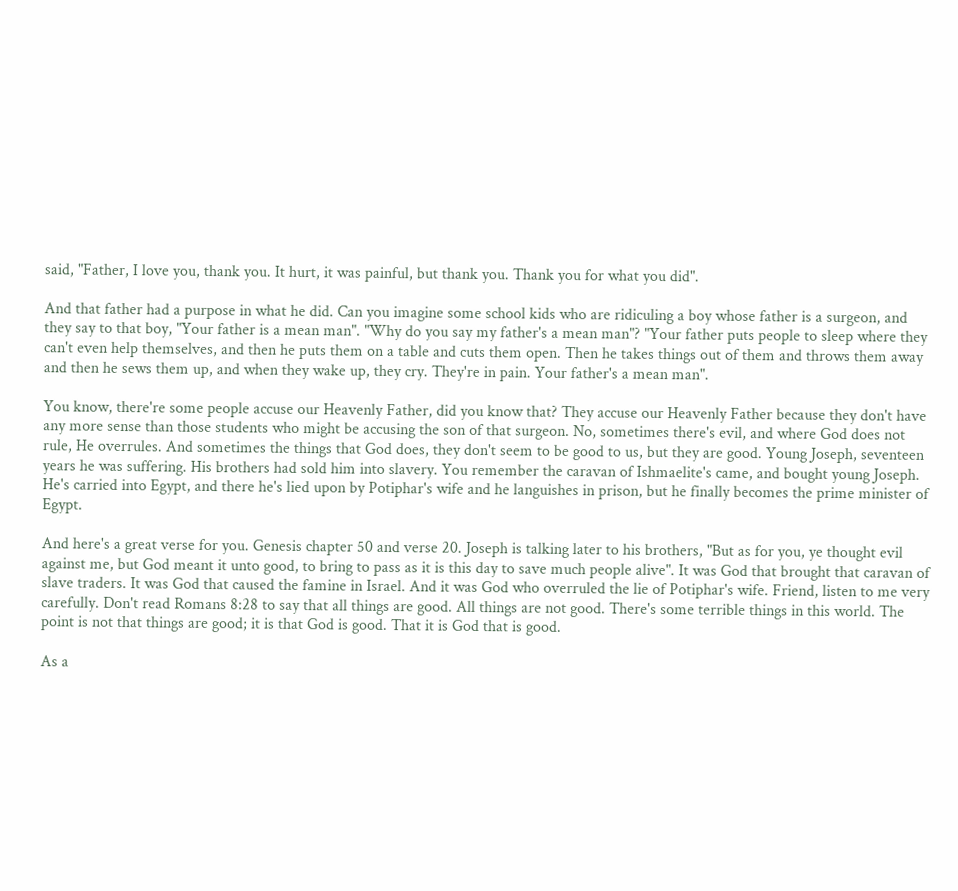said, "Father, I love you, thank you. It hurt, it was painful, but thank you. Thank you for what you did".

And that father had a purpose in what he did. Can you imagine some school kids who are ridiculing a boy whose father is a surgeon, and they say to that boy, "Your father is a mean man". "Why do you say my father's a mean man"? "Your father puts people to sleep where they can't even help themselves, and then he puts them on a table and cuts them open. Then he takes things out of them and throws them away and then he sews them up, and when they wake up, they cry. They're in pain. Your father's a mean man".

You know, there're some people accuse our Heavenly Father, did you know that? They accuse our Heavenly Father because they don't have any more sense than those students who might be accusing the son of that surgeon. No, sometimes there's evil, and where God does not rule, He overrules. And sometimes the things that God does, they don't seem to be good to us, but they are good. Young Joseph, seventeen years he was suffering. His brothers had sold him into slavery. You remember the caravan of Ishmaelite's came, and bought young Joseph. He's carried into Egypt, and there he's lied upon by Potiphar's wife and he languishes in prison, but he finally becomes the prime minister of Egypt.

And here's a great verse for you. Genesis chapter 50 and verse 20. Joseph is talking later to his brothers, "But as for you, ye thought evil against me, but God meant it unto good, to bring to pass as it is this day to save much people alive". It was God that brought that caravan of slave traders. It was God that caused the famine in Israel. And it was God who overruled the lie of Potiphar's wife. Friend, listen to me very carefully. Don't read Romans 8:28 to say that all things are good. All things are not good. There's some terrible things in this world. The point is not that things are good; it is that God is good. That it is God that is good.

As a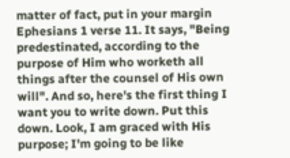matter of fact, put in your margin Ephesians 1 verse 11. It says, "Being predestinated, according to the purpose of Him who worketh all things after the counsel of His own will". And so, here's the first thing I want you to write down. Put this down. Look, I am graced with His purpose; I'm going to be like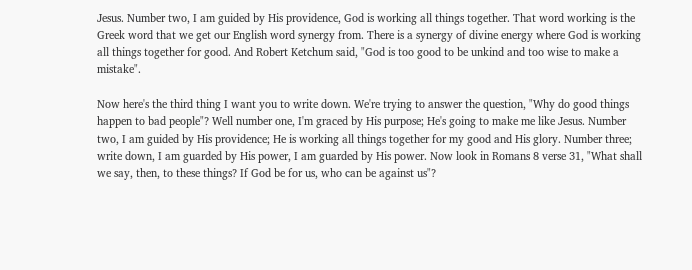Jesus. Number two, I am guided by His providence, God is working all things together. That word working is the Greek word that we get our English word synergy from. There is a synergy of divine energy where God is working all things together for good. And Robert Ketchum said, "God is too good to be unkind and too wise to make a mistake".

Now here's the third thing I want you to write down. We're trying to answer the question, "Why do good things happen to bad people"? Well number one, I'm graced by His purpose; He's going to make me like Jesus. Number two, I am guided by His providence; He is working all things together for my good and His glory. Number three; write down, I am guarded by His power, I am guarded by His power. Now look in Romans 8 verse 31, "What shall we say, then, to these things? If God be for us, who can be against us"?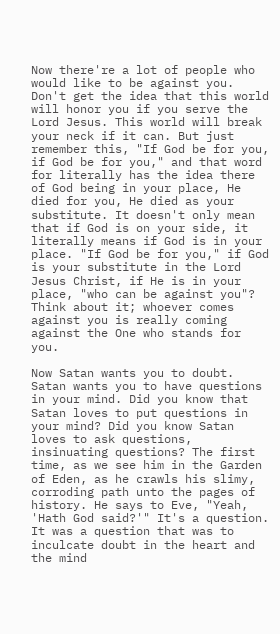Now there're a lot of people who would like to be against you. Don't get the idea that this world will honor you if you serve the Lord Jesus. This world will break your neck if it can. But just remember this, "If God be for you, if God be for you," and that word for literally has the idea there of God being in your place, He died for you, He died as your substitute. It doesn't only mean that if God is on your side, it literally means if God is in your place. "If God be for you," if God is your substitute in the Lord Jesus Christ, if He is in your place, "who can be against you"? Think about it; whoever comes against you is really coming against the One who stands for you.

Now Satan wants you to doubt. Satan wants you to have questions in your mind. Did you know that Satan loves to put questions in your mind? Did you know Satan loves to ask questions, insinuating questions? The first time, as we see him in the Garden of Eden, as he crawls his slimy, corroding path unto the pages of history. He says to Eve, "Yeah, 'Hath God said?'" It's a question. It was a question that was to inculcate doubt in the heart and the mind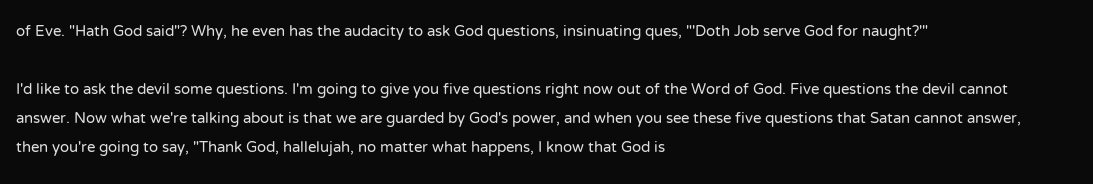of Eve. "Hath God said"? Why, he even has the audacity to ask God questions, insinuating ques, "'Doth Job serve God for naught?'"

I'd like to ask the devil some questions. I'm going to give you five questions right now out of the Word of God. Five questions the devil cannot answer. Now what we're talking about is that we are guarded by God's power, and when you see these five questions that Satan cannot answer, then you're going to say, "Thank God, hallelujah, no matter what happens, I know that God is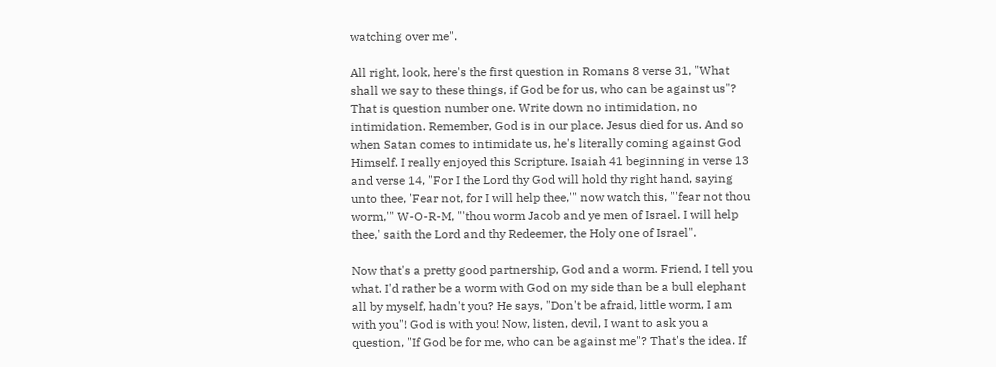watching over me".

All right, look, here's the first question in Romans 8 verse 31, "What shall we say to these things, if God be for us, who can be against us"? That is question number one. Write down no intimidation, no intimidation. Remember, God is in our place. Jesus died for us. And so when Satan comes to intimidate us, he's literally coming against God Himself. I really enjoyed this Scripture. Isaiah 41 beginning in verse 13 and verse 14, "For I the Lord thy God will hold thy right hand, saying unto thee, 'Fear not, for I will help thee,'" now watch this, "'fear not thou worm,'" W-O-R-M, "'thou worm Jacob and ye men of Israel. I will help thee,' saith the Lord and thy Redeemer, the Holy one of Israel".

Now that's a pretty good partnership, God and a worm. Friend, I tell you what. I'd rather be a worm with God on my side than be a bull elephant all by myself, hadn't you? He says, "Don't be afraid, little worm, I am with you"! God is with you! Now, listen, devil, I want to ask you a question, "If God be for me, who can be against me"? That's the idea. If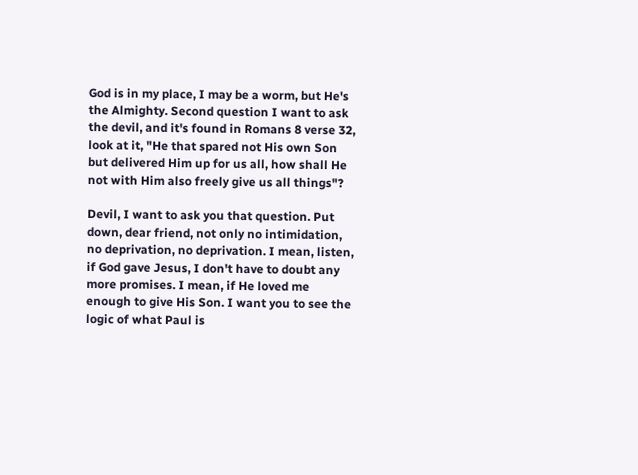God is in my place, I may be a worm, but He's the Almighty. Second question I want to ask the devil, and it's found in Romans 8 verse 32, look at it, "He that spared not His own Son but delivered Him up for us all, how shall He not with Him also freely give us all things"?

Devil, I want to ask you that question. Put down, dear friend, not only no intimidation, no deprivation, no deprivation. I mean, listen, if God gave Jesus, I don't have to doubt any more promises. I mean, if He loved me enough to give His Son. I want you to see the logic of what Paul is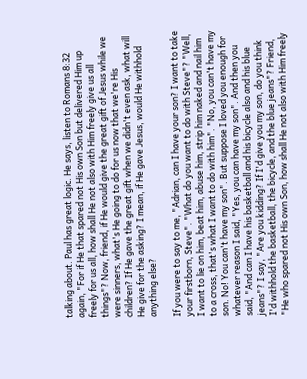talking about. Paul has great logic. He says, listen to Romans 8:32 again, "For if He that spared not His own Son but delivered Him up freely for us all, how shall He not also with Him freely give us all things"? Now, friend, if He would give the great gift of Jesus while we were sinners, what's He going to do for us now that we're His children? If He gave the great gift when we didn't even ask, what will He give for the asking? I mean, if He gave Jesus, would He withhold anything else?

If you were to say to me, "Adrian, can I have your son? I want to take your firstborn, Steve". "What do you want to do with Steve"? "Well, I want to lie on him, beat him, abuse him, strip him naked and nail him to a cross, that's what I want to do with him". "No, you can't have my son. No! You can't have my son". But suppose I loved you enough for whatever reason I said, "Yes, you can have my son". And then you said, "And can I have his basketball and his bicycle also and his blue jeans"? I say, "Are you kidding? If I'd give you my son, do you think I'd withhold the basketball, the bicycle, and the blue jeans"? Friend, "He who spared not His own Son, how shall He not also with Him freely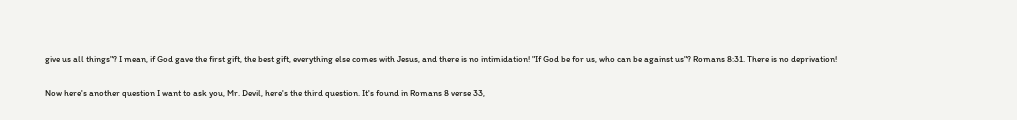give us all things"? I mean, if God gave the first gift, the best gift, everything else comes with Jesus, and there is no intimidation! "If God be for us, who can be against us"? Romans 8:31. There is no deprivation!

Now here's another question I want to ask you, Mr. Devil, here's the third question. It's found in Romans 8 verse 33,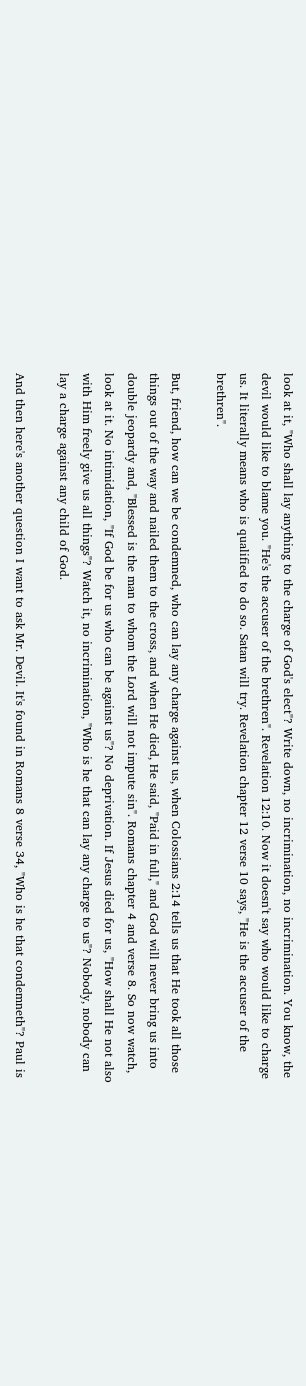look at it, "Who shall lay anything to the charge of God's elect"? Write down, no incrimination, no incrimination. You know, the devil would like to blame you. "He's the accuser of the brethren". Revelation 12:10. Now it doesn't say who would like to charge us. It literally means who is qualified to do so. Satan will try. Revelation chapter 12 verse 10 says, "He is the accuser of the brethren".

But, friend, how can we be condemned, who can lay any charge against us, when Colossians 2:14 tells us that He took all those things out of the way and nailed them to the cross, and when He died, He said, "Paid in full," and God will never bring us into double jeopardy and, "Blessed is the man to whom the Lord will not impute sin". Romans chapter 4 and verse 8. So now watch, look at it. No intimidation, "If God be for us who can be against us"? No deprivation. If Jesus died for us, "How shall He not also with Him freely give us all things"? Watch it, no incrimination, "Who is he that can lay any charge to us"? Nobody, nobody can lay a charge against any child of God.

And then here's another question I want to ask Mr. Devil. It's found in Romans 8 verse 34, "Who is he that condemneth"? Paul is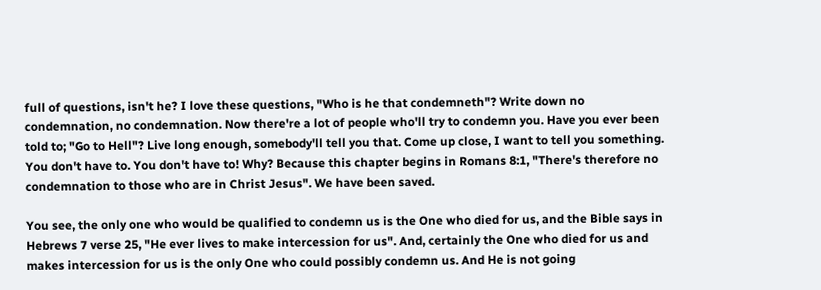full of questions, isn't he? I love these questions, "Who is he that condemneth"? Write down no condemnation, no condemnation. Now there're a lot of people who'll try to condemn you. Have you ever been told to; "Go to Hell"? Live long enough, somebody'll tell you that. Come up close, I want to tell you something. You don't have to. You don't have to! Why? Because this chapter begins in Romans 8:1, "There's therefore no condemnation to those who are in Christ Jesus". We have been saved.

You see, the only one who would be qualified to condemn us is the One who died for us, and the Bible says in Hebrews 7 verse 25, "He ever lives to make intercession for us". And, certainly the One who died for us and makes intercession for us is the only One who could possibly condemn us. And He is not going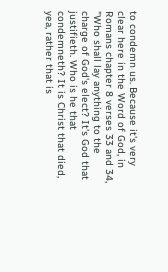to condemn us. Because it's very clear here in the Word of God, in Romans chapter 8 verses 33 and 34, "Who shall lay anything to the charge of God's elect? It's God that justifieth. Who is he that condemneth? It is Christ that died, yea, rather that is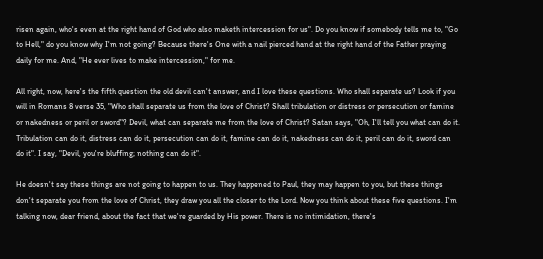risen again, who's even at the right hand of God who also maketh intercession for us". Do you know if somebody tells me to, "Go to Hell," do you know why I'm not going? Because there's One with a nail pierced hand at the right hand of the Father praying daily for me. And, "He ever lives to make intercession," for me.

All right, now, here's the fifth question the old devil can't answer, and I love these questions. Who shall separate us? Look if you will in Romans 8 verse 35, "Who shall separate us from the love of Christ? Shall tribulation or distress or persecution or famine or nakedness or peril or sword"? Devil, what can separate me from the love of Christ? Satan says, "Oh, I'll tell you what can do it. Tribulation can do it, distress can do it, persecution can do it, famine can do it, nakedness can do it, peril can do it, sword can do it". I say, "Devil, you're bluffing; nothing can do it".

He doesn't say these things are not going to happen to us. They happened to Paul, they may happen to you, but these things don't separate you from the love of Christ, they draw you all the closer to the Lord. Now you think about these five questions. I'm talking now, dear friend, about the fact that we're guarded by His power. There is no intimidation, there's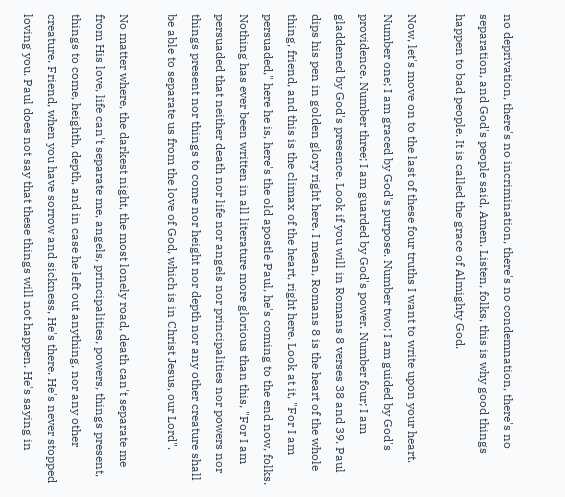no deprivation, there's no incrimination, there's no condemnation, there's no separation, and God's people said, Amen. Listen, folks, this is why good things happen to bad people. It is called the grace of Almighty God.

Now, let's move on to the last of these four truths I want to write upon your heart. Number one; I am graced by God's purpose. Number two; I am guided by God's providence. Number three; I am guarded by God's power. Number four; I am gladdened by God's presence. Look if you will in Romans 8 verses 38 and 39. Paul dips his pen in golden glory right here. I mean, Romans 8 is the heart of the whole thing, friend, and this is the climax of the heart, right here. Look at it, "For I am persuaded," here he is, here's the old apostle Paul, he's coming to the end now, folks. Nothing has ever been written in all literature more glorious than this, "For I am persuaded that neither death nor life nor angels nor principalities nor powers nor things present nor things to come nor height nor depth nor any other creature shall be able to separate us from the love of God, which is in Christ Jesus, our Lord".

No matter where, the darkest night, the most lonely road, death can't separate me from His love, life can't separate me, angels, principalities, powers, things present, things to come, heighth, depth, and in case he left out anything, nor any other creature. Friend, when you have sorrow and sickness, He's there. He's never stopped loving you. Paul does not say that these things will not happen. He's saying in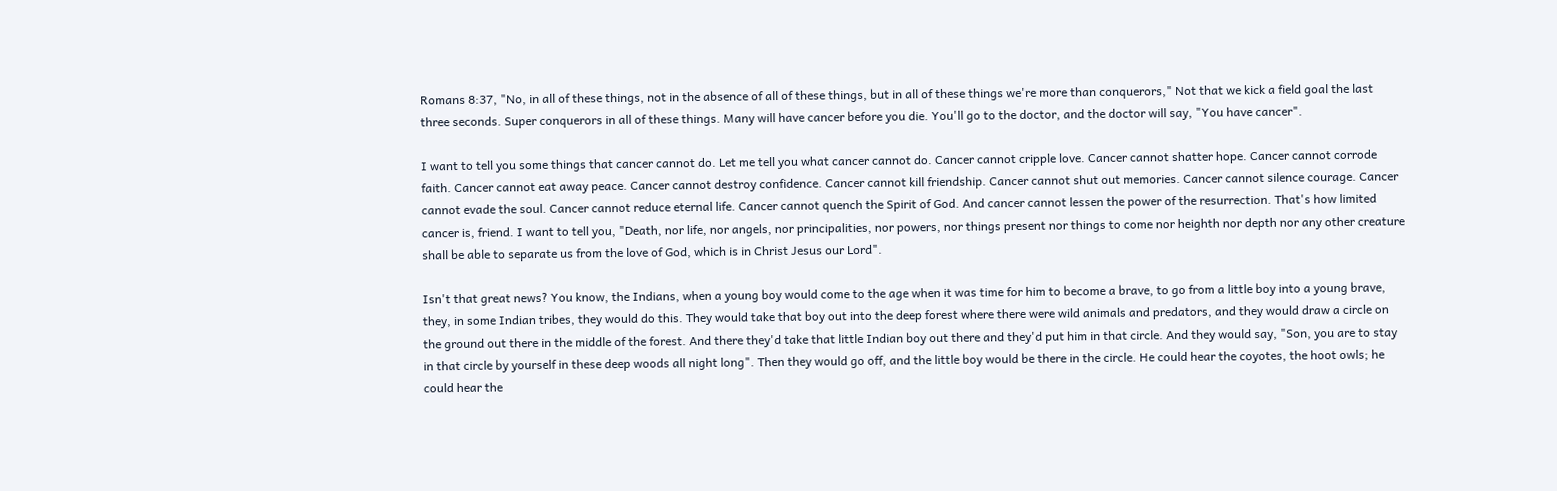Romans 8:37, "No, in all of these things, not in the absence of all of these things, but in all of these things we're more than conquerors," Not that we kick a field goal the last three seconds. Super conquerors in all of these things. Many will have cancer before you die. You'll go to the doctor, and the doctor will say, "You have cancer".

I want to tell you some things that cancer cannot do. Let me tell you what cancer cannot do. Cancer cannot cripple love. Cancer cannot shatter hope. Cancer cannot corrode faith. Cancer cannot eat away peace. Cancer cannot destroy confidence. Cancer cannot kill friendship. Cancer cannot shut out memories. Cancer cannot silence courage. Cancer cannot evade the soul. Cancer cannot reduce eternal life. Cancer cannot quench the Spirit of God. And cancer cannot lessen the power of the resurrection. That's how limited cancer is, friend. I want to tell you, "Death, nor life, nor angels, nor principalities, nor powers, nor things present nor things to come nor heighth nor depth nor any other creature shall be able to separate us from the love of God, which is in Christ Jesus our Lord".

Isn't that great news? You know, the Indians, when a young boy would come to the age when it was time for him to become a brave, to go from a little boy into a young brave, they, in some Indian tribes, they would do this. They would take that boy out into the deep forest where there were wild animals and predators, and they would draw a circle on the ground out there in the middle of the forest. And there they'd take that little Indian boy out there and they'd put him in that circle. And they would say, "Son, you are to stay in that circle by yourself in these deep woods all night long". Then they would go off, and the little boy would be there in the circle. He could hear the coyotes, the hoot owls; he could hear the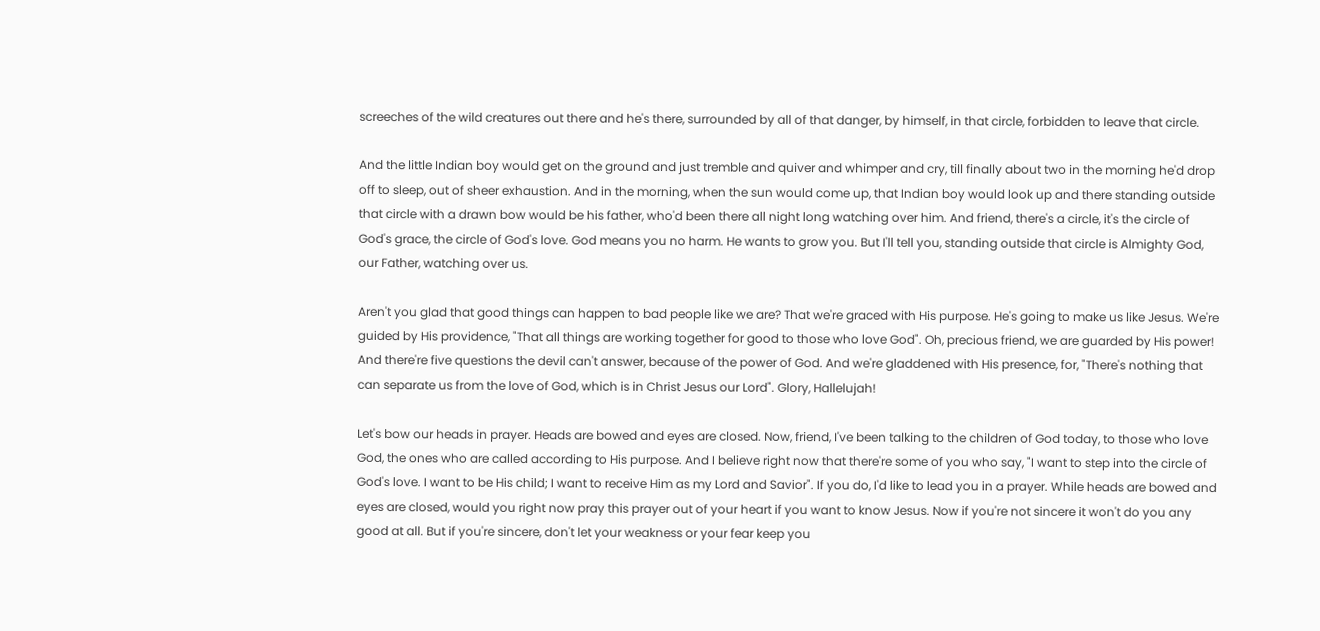screeches of the wild creatures out there and he's there, surrounded by all of that danger, by himself, in that circle, forbidden to leave that circle.

And the little Indian boy would get on the ground and just tremble and quiver and whimper and cry, till finally about two in the morning he'd drop off to sleep, out of sheer exhaustion. And in the morning, when the sun would come up, that Indian boy would look up and there standing outside that circle with a drawn bow would be his father, who'd been there all night long watching over him. And friend, there's a circle, it's the circle of God's grace, the circle of God's love. God means you no harm. He wants to grow you. But I'll tell you, standing outside that circle is Almighty God, our Father, watching over us.

Aren't you glad that good things can happen to bad people like we are? That we're graced with His purpose. He's going to make us like Jesus. We're guided by His providence, "That all things are working together for good to those who love God". Oh, precious friend, we are guarded by His power! And there're five questions the devil can't answer, because of the power of God. And we're gladdened with His presence, for, "There's nothing that can separate us from the love of God, which is in Christ Jesus our Lord". Glory, Hallelujah!

Let's bow our heads in prayer. Heads are bowed and eyes are closed. Now, friend, I've been talking to the children of God today, to those who love God, the ones who are called according to His purpose. And I believe right now that there're some of you who say, "I want to step into the circle of God's love. I want to be His child; I want to receive Him as my Lord and Savior". If you do, I'd like to lead you in a prayer. While heads are bowed and eyes are closed, would you right now pray this prayer out of your heart if you want to know Jesus. Now if you're not sincere it won't do you any good at all. But if you're sincere, don't let your weakness or your fear keep you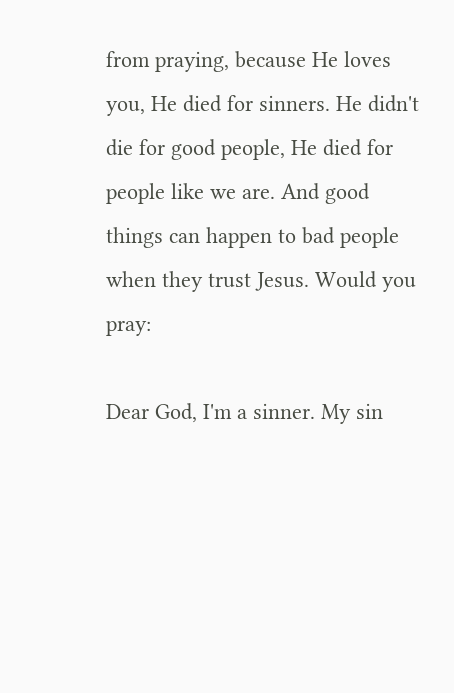from praying, because He loves you, He died for sinners. He didn't die for good people, He died for people like we are. And good things can happen to bad people when they trust Jesus. Would you pray:

Dear God, I'm a sinner. My sin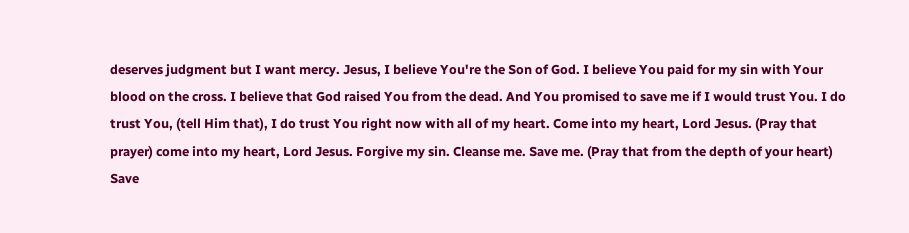deserves judgment but I want mercy. Jesus, I believe You're the Son of God. I believe You paid for my sin with Your blood on the cross. I believe that God raised You from the dead. And You promised to save me if I would trust You. I do trust You, (tell Him that), I do trust You right now with all of my heart. Come into my heart, Lord Jesus. (Pray that prayer) come into my heart, Lord Jesus. Forgive my sin. Cleanse me. Save me. (Pray that from the depth of your heart) Save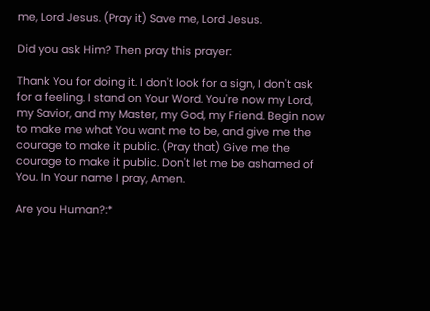me, Lord Jesus. (Pray it) Save me, Lord Jesus.

Did you ask Him? Then pray this prayer:

Thank You for doing it. I don't look for a sign, I don't ask for a feeling. I stand on Your Word. You're now my Lord, my Savior, and my Master, my God, my Friend. Begin now to make me what You want me to be, and give me the courage to make it public. (Pray that) Give me the courage to make it public. Don't let me be ashamed of You. In Your name I pray, Amen.

Are you Human?:*